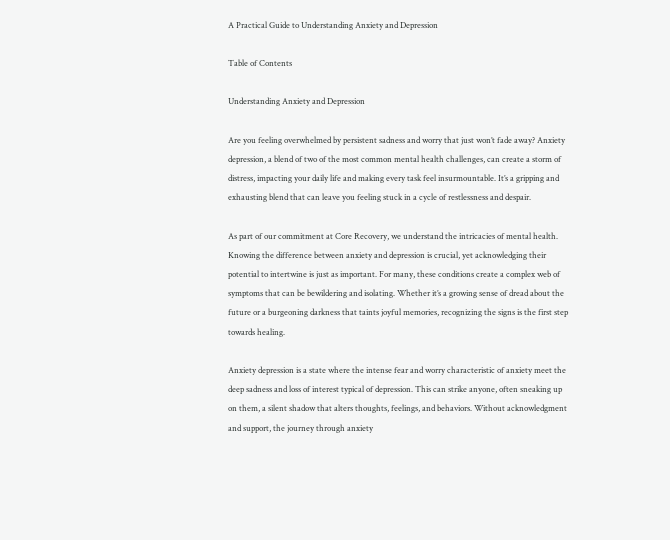A Practical Guide to Understanding Anxiety and Depression

Table of Contents

Understanding Anxiety and Depression

Are you feeling overwhelmed by persistent sadness and worry that just won’t fade away? Anxiety depression, a blend of two of the most common mental health challenges, can create a storm of distress, impacting your daily life and making every task feel insurmountable. It’s a gripping and exhausting blend that can leave you feeling stuck in a cycle of restlessness and despair.

As part of our commitment at Core Recovery, we understand the intricacies of mental health. Knowing the difference between anxiety and depression is crucial, yet acknowledging their potential to intertwine is just as important. For many, these conditions create a complex web of symptoms that can be bewildering and isolating. Whether it’s a growing sense of dread about the future or a burgeoning darkness that taints joyful memories, recognizing the signs is the first step towards healing.

Anxiety depression is a state where the intense fear and worry characteristic of anxiety meet the deep sadness and loss of interest typical of depression. This can strike anyone, often sneaking up on them, a silent shadow that alters thoughts, feelings, and behaviors. Without acknowledgment and support, the journey through anxiety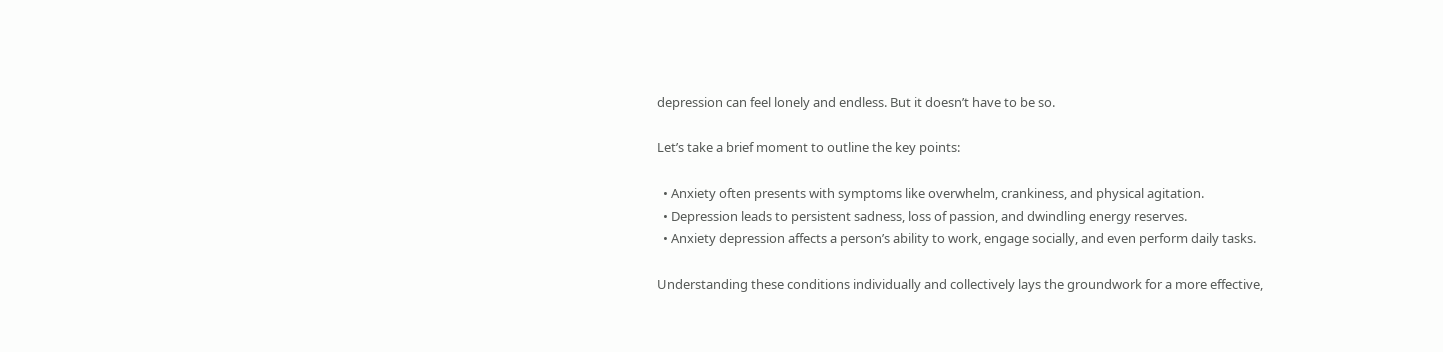depression can feel lonely and endless. But it doesn’t have to be so.

Let’s take a brief moment to outline the key points:

  • Anxiety often presents with symptoms like overwhelm, crankiness, and physical agitation.
  • Depression leads to persistent sadness, loss of passion, and dwindling energy reserves.
  • Anxiety depression affects a person’s ability to work, engage socially, and even perform daily tasks.

Understanding these conditions individually and collectively lays the groundwork for a more effective,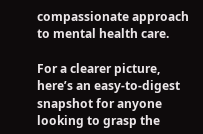compassionate approach to mental health care.

For a clearer picture, here’s an easy-to-digest snapshot for anyone looking to grasp the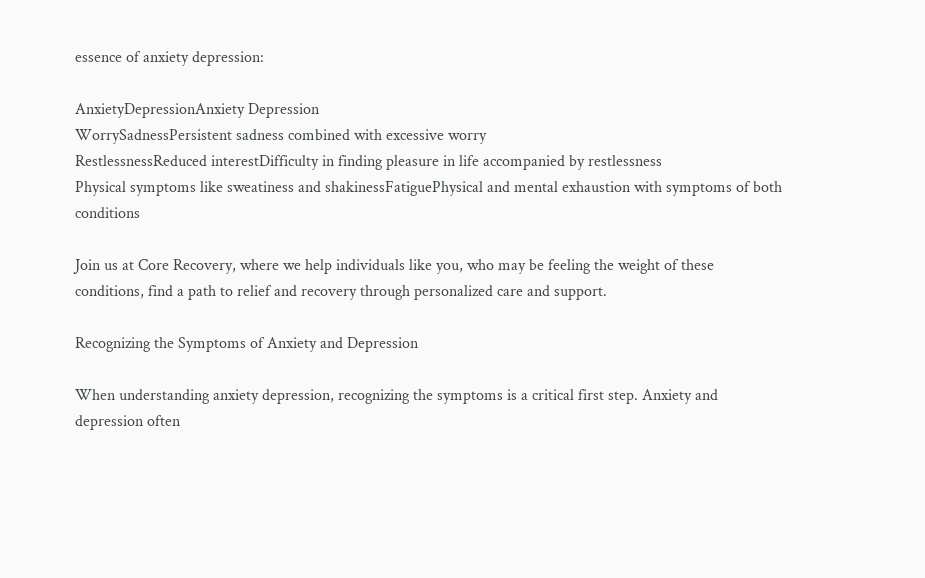essence of anxiety depression:

AnxietyDepressionAnxiety Depression
WorrySadnessPersistent sadness combined with excessive worry
RestlessnessReduced interestDifficulty in finding pleasure in life accompanied by restlessness
Physical symptoms like sweatiness and shakinessFatiguePhysical and mental exhaustion with symptoms of both conditions

Join us at Core Recovery, where we help individuals like you, who may be feeling the weight of these conditions, find a path to relief and recovery through personalized care and support.

Recognizing the Symptoms of Anxiety and Depression

When understanding anxiety depression, recognizing the symptoms is a critical first step. Anxiety and depression often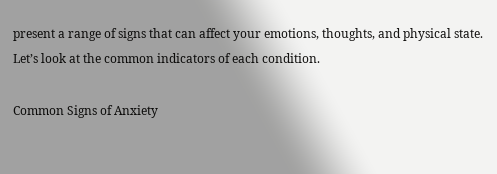present a range of signs that can affect your emotions, thoughts, and physical state. Let’s look at the common indicators of each condition.

Common Signs of Anxiety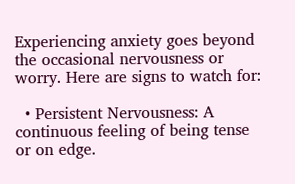Experiencing anxiety goes beyond the occasional nervousness or worry. Here are signs to watch for:

  • Persistent Nervousness: A continuous feeling of being tense or on edge.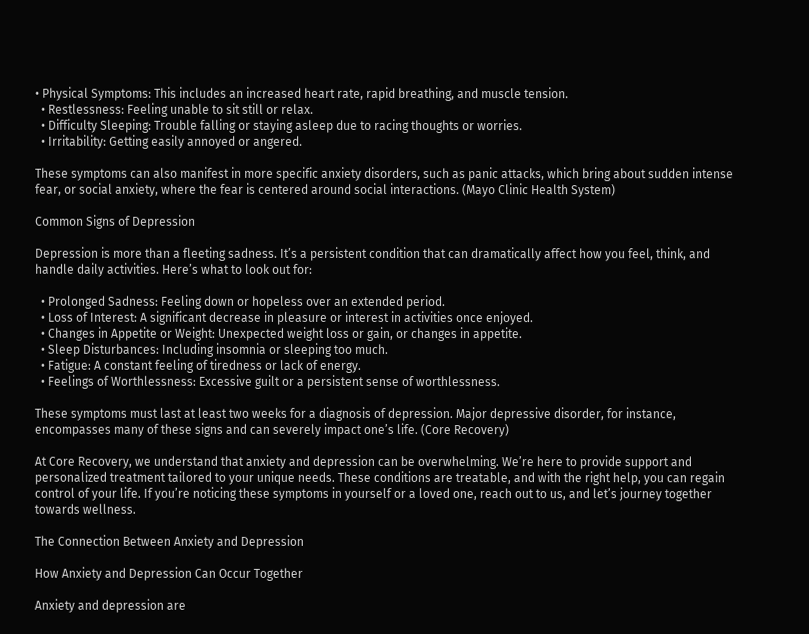• Physical Symptoms: This includes an increased heart rate, rapid breathing, and muscle tension.
  • Restlessness: Feeling unable to sit still or relax.
  • Difficulty Sleeping: Trouble falling or staying asleep due to racing thoughts or worries.
  • Irritability: Getting easily annoyed or angered.

These symptoms can also manifest in more specific anxiety disorders, such as panic attacks, which bring about sudden intense fear, or social anxiety, where the fear is centered around social interactions. (Mayo Clinic Health System)

Common Signs of Depression

Depression is more than a fleeting sadness. It’s a persistent condition that can dramatically affect how you feel, think, and handle daily activities. Here’s what to look out for:

  • Prolonged Sadness: Feeling down or hopeless over an extended period.
  • Loss of Interest: A significant decrease in pleasure or interest in activities once enjoyed.
  • Changes in Appetite or Weight: Unexpected weight loss or gain, or changes in appetite.
  • Sleep Disturbances: Including insomnia or sleeping too much.
  • Fatigue: A constant feeling of tiredness or lack of energy.
  • Feelings of Worthlessness: Excessive guilt or a persistent sense of worthlessness.

These symptoms must last at least two weeks for a diagnosis of depression. Major depressive disorder, for instance, encompasses many of these signs and can severely impact one’s life. (Core Recovery)

At Core Recovery, we understand that anxiety and depression can be overwhelming. We’re here to provide support and personalized treatment tailored to your unique needs. These conditions are treatable, and with the right help, you can regain control of your life. If you’re noticing these symptoms in yourself or a loved one, reach out to us, and let’s journey together towards wellness.

The Connection Between Anxiety and Depression

How Anxiety and Depression Can Occur Together

Anxiety and depression are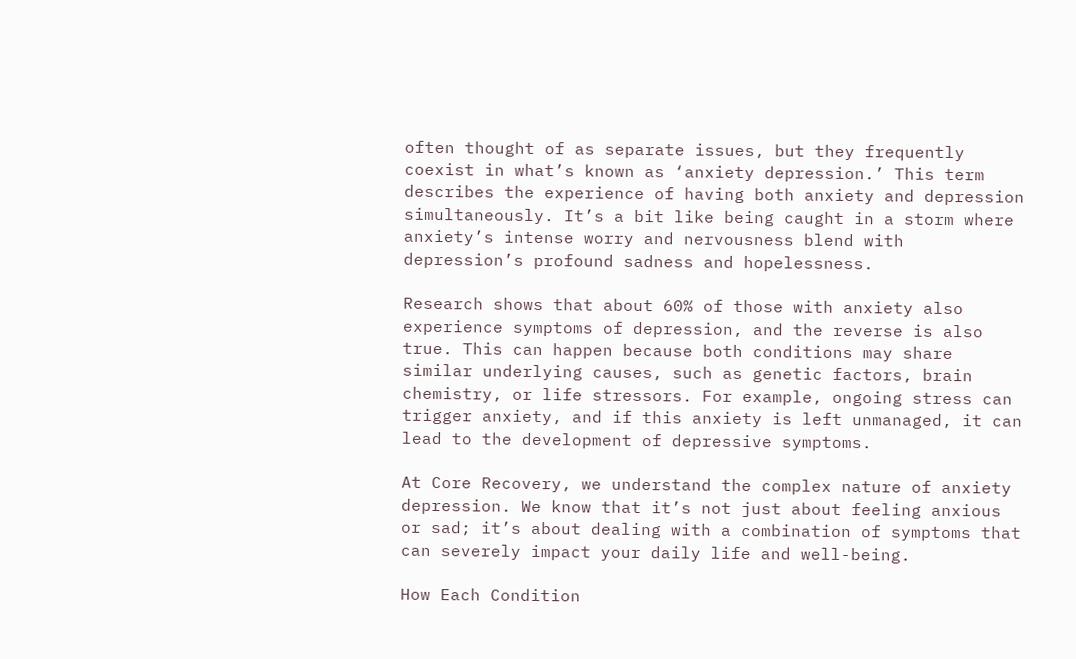often thought of as separate issues, but they frequently coexist in what’s known as ‘anxiety depression.’ This term describes the experience of having both anxiety and depression simultaneously. It’s a bit like being caught in a storm where anxiety’s intense worry and nervousness blend with depression’s profound sadness and hopelessness.

Research shows that about 60% of those with anxiety also experience symptoms of depression, and the reverse is also true. This can happen because both conditions may share similar underlying causes, such as genetic factors, brain chemistry, or life stressors. For example, ongoing stress can trigger anxiety, and if this anxiety is left unmanaged, it can lead to the development of depressive symptoms.

At Core Recovery, we understand the complex nature of anxiety depression. We know that it’s not just about feeling anxious or sad; it’s about dealing with a combination of symptoms that can severely impact your daily life and well-being.

How Each Condition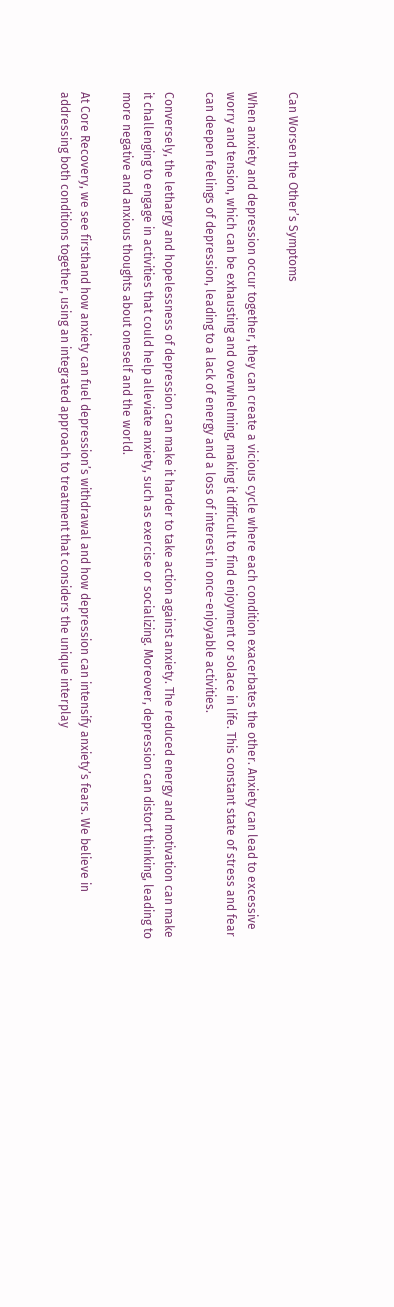Can Worsen the Other’s Symptoms

When anxiety and depression occur together, they can create a vicious cycle where each condition exacerbates the other. Anxiety can lead to excessive worry and tension, which can be exhausting and overwhelming, making it difficult to find enjoyment or solace in life. This constant state of stress and fear can deepen feelings of depression, leading to a lack of energy and a loss of interest in once-enjoyable activities.

Conversely, the lethargy and hopelessness of depression can make it harder to take action against anxiety. The reduced energy and motivation can make it challenging to engage in activities that could help alleviate anxiety, such as exercise or socializing. Moreover, depression can distort thinking, leading to more negative and anxious thoughts about oneself and the world.

At Core Recovery, we see firsthand how anxiety can fuel depression’s withdrawal and how depression can intensify anxiety’s fears. We believe in addressing both conditions together, using an integrated approach to treatment that considers the unique interplay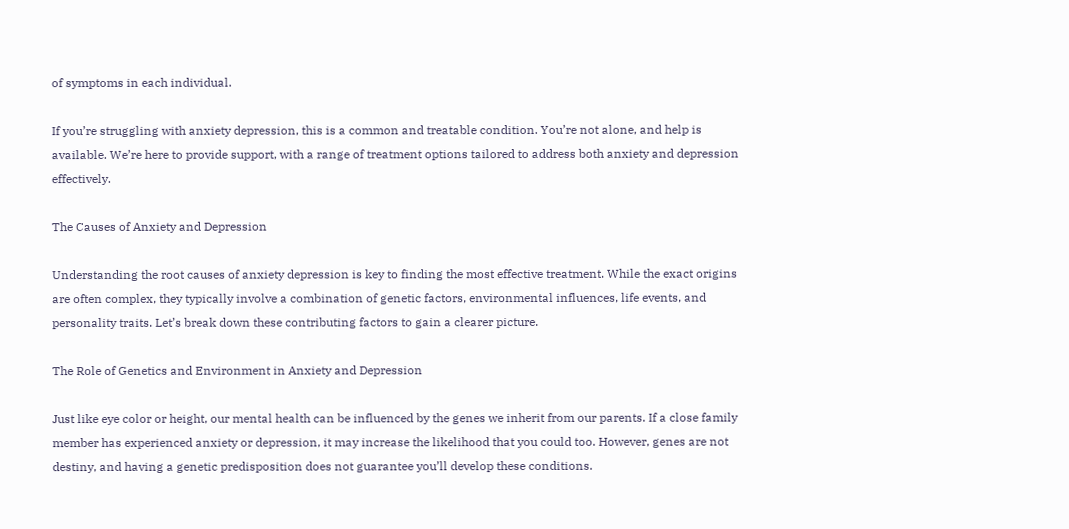of symptoms in each individual.

If you’re struggling with anxiety depression, this is a common and treatable condition. You’re not alone, and help is available. We’re here to provide support, with a range of treatment options tailored to address both anxiety and depression effectively.

The Causes of Anxiety and Depression

Understanding the root causes of anxiety depression is key to finding the most effective treatment. While the exact origins are often complex, they typically involve a combination of genetic factors, environmental influences, life events, and personality traits. Let’s break down these contributing factors to gain a clearer picture.

The Role of Genetics and Environment in Anxiety and Depression

Just like eye color or height, our mental health can be influenced by the genes we inherit from our parents. If a close family member has experienced anxiety or depression, it may increase the likelihood that you could too. However, genes are not destiny, and having a genetic predisposition does not guarantee you’ll develop these conditions.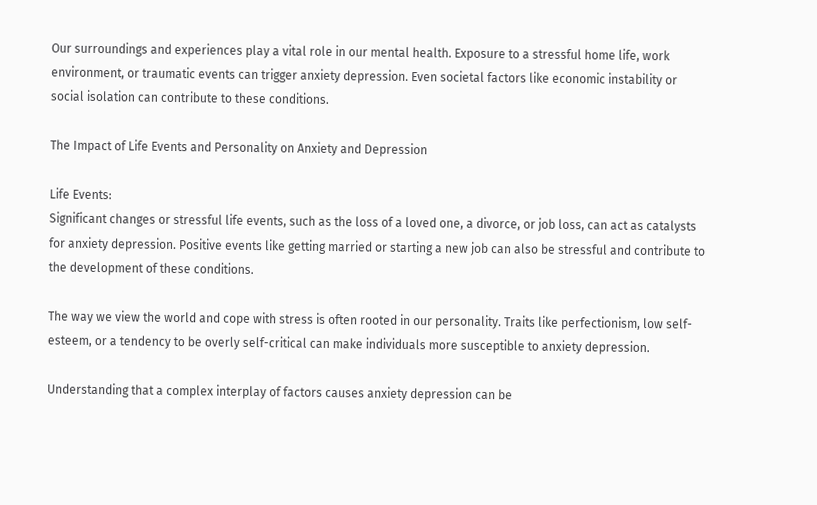Our surroundings and experiences play a vital role in our mental health. Exposure to a stressful home life, work environment, or traumatic events can trigger anxiety depression. Even societal factors like economic instability or social isolation can contribute to these conditions.

The Impact of Life Events and Personality on Anxiety and Depression

Life Events:
Significant changes or stressful life events, such as the loss of a loved one, a divorce, or job loss, can act as catalysts for anxiety depression. Positive events like getting married or starting a new job can also be stressful and contribute to the development of these conditions.

The way we view the world and cope with stress is often rooted in our personality. Traits like perfectionism, low self-esteem, or a tendency to be overly self-critical can make individuals more susceptible to anxiety depression.

Understanding that a complex interplay of factors causes anxiety depression can be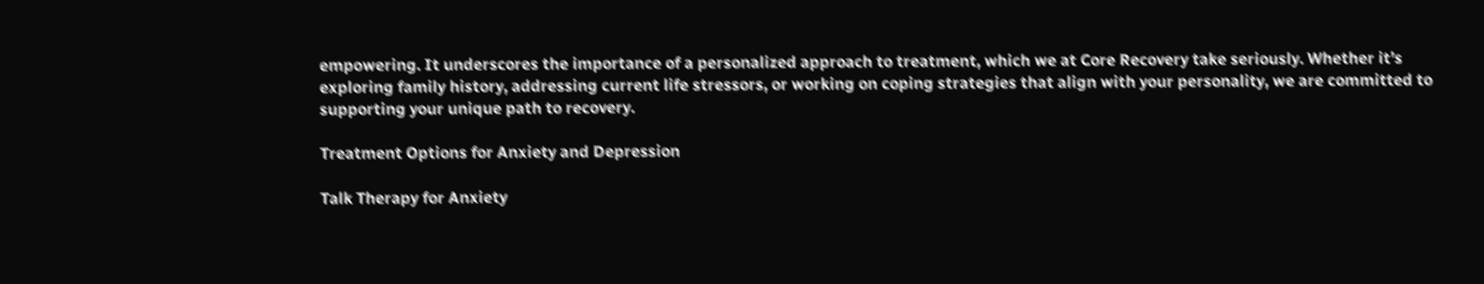empowering. It underscores the importance of a personalized approach to treatment, which we at Core Recovery take seriously. Whether it’s exploring family history, addressing current life stressors, or working on coping strategies that align with your personality, we are committed to supporting your unique path to recovery.

Treatment Options for Anxiety and Depression

Talk Therapy for Anxiety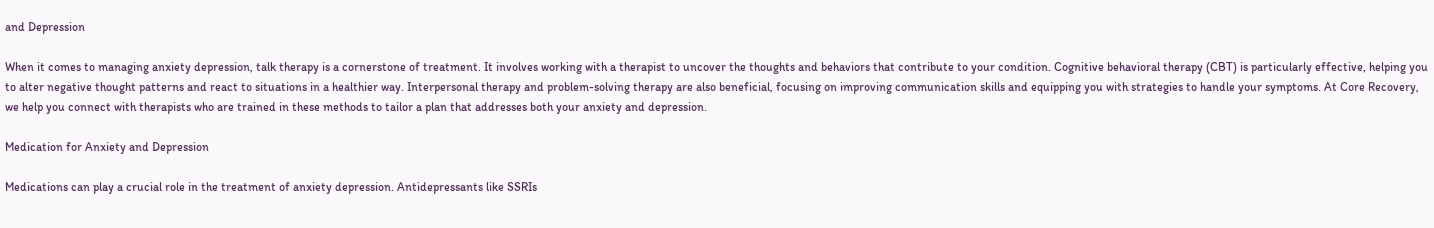and Depression

When it comes to managing anxiety depression, talk therapy is a cornerstone of treatment. It involves working with a therapist to uncover the thoughts and behaviors that contribute to your condition. Cognitive behavioral therapy (CBT) is particularly effective, helping you to alter negative thought patterns and react to situations in a healthier way. Interpersonal therapy and problem-solving therapy are also beneficial, focusing on improving communication skills and equipping you with strategies to handle your symptoms. At Core Recovery, we help you connect with therapists who are trained in these methods to tailor a plan that addresses both your anxiety and depression.

Medication for Anxiety and Depression

Medications can play a crucial role in the treatment of anxiety depression. Antidepressants like SSRIs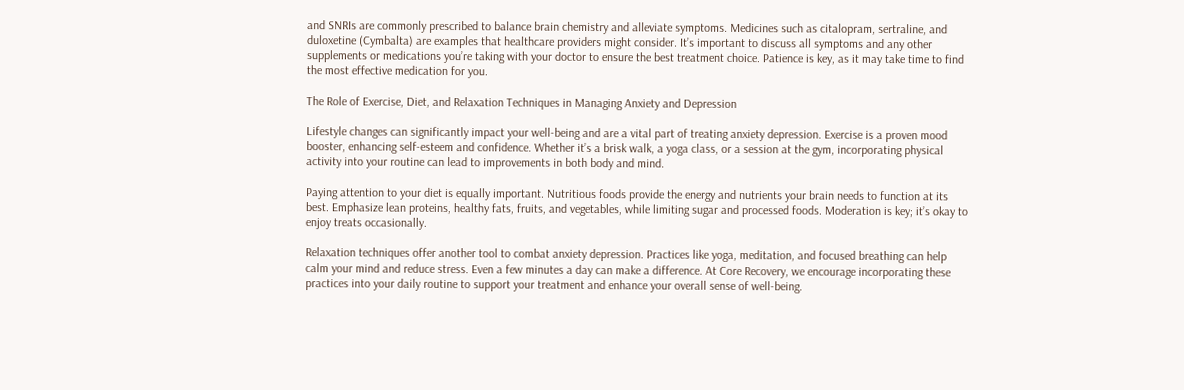and SNRIs are commonly prescribed to balance brain chemistry and alleviate symptoms. Medicines such as citalopram, sertraline, and duloxetine (Cymbalta) are examples that healthcare providers might consider. It’s important to discuss all symptoms and any other supplements or medications you’re taking with your doctor to ensure the best treatment choice. Patience is key, as it may take time to find the most effective medication for you.

The Role of Exercise, Diet, and Relaxation Techniques in Managing Anxiety and Depression

Lifestyle changes can significantly impact your well-being and are a vital part of treating anxiety depression. Exercise is a proven mood booster, enhancing self-esteem and confidence. Whether it’s a brisk walk, a yoga class, or a session at the gym, incorporating physical activity into your routine can lead to improvements in both body and mind.

Paying attention to your diet is equally important. Nutritious foods provide the energy and nutrients your brain needs to function at its best. Emphasize lean proteins, healthy fats, fruits, and vegetables, while limiting sugar and processed foods. Moderation is key; it’s okay to enjoy treats occasionally.

Relaxation techniques offer another tool to combat anxiety depression. Practices like yoga, meditation, and focused breathing can help calm your mind and reduce stress. Even a few minutes a day can make a difference. At Core Recovery, we encourage incorporating these practices into your daily routine to support your treatment and enhance your overall sense of well-being.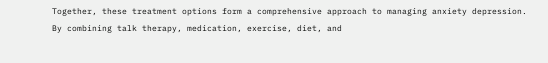Together, these treatment options form a comprehensive approach to managing anxiety depression. By combining talk therapy, medication, exercise, diet, and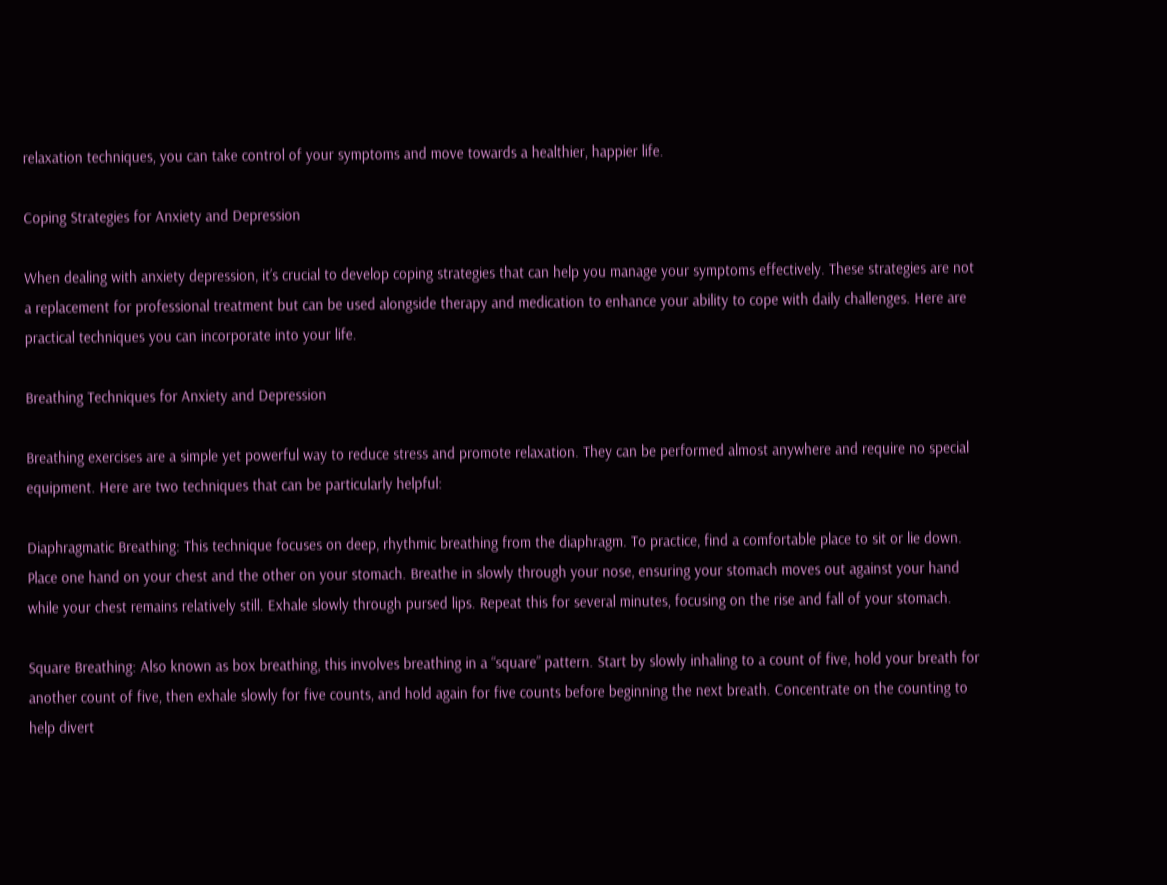relaxation techniques, you can take control of your symptoms and move towards a healthier, happier life.

Coping Strategies for Anxiety and Depression

When dealing with anxiety depression, it’s crucial to develop coping strategies that can help you manage your symptoms effectively. These strategies are not a replacement for professional treatment but can be used alongside therapy and medication to enhance your ability to cope with daily challenges. Here are practical techniques you can incorporate into your life.

Breathing Techniques for Anxiety and Depression

Breathing exercises are a simple yet powerful way to reduce stress and promote relaxation. They can be performed almost anywhere and require no special equipment. Here are two techniques that can be particularly helpful:

Diaphragmatic Breathing: This technique focuses on deep, rhythmic breathing from the diaphragm. To practice, find a comfortable place to sit or lie down. Place one hand on your chest and the other on your stomach. Breathe in slowly through your nose, ensuring your stomach moves out against your hand while your chest remains relatively still. Exhale slowly through pursed lips. Repeat this for several minutes, focusing on the rise and fall of your stomach.

Square Breathing: Also known as box breathing, this involves breathing in a “square” pattern. Start by slowly inhaling to a count of five, hold your breath for another count of five, then exhale slowly for five counts, and hold again for five counts before beginning the next breath. Concentrate on the counting to help divert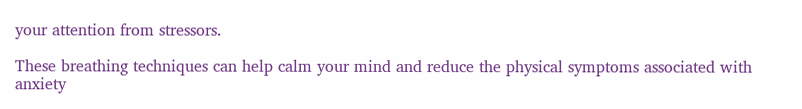your attention from stressors.

These breathing techniques can help calm your mind and reduce the physical symptoms associated with anxiety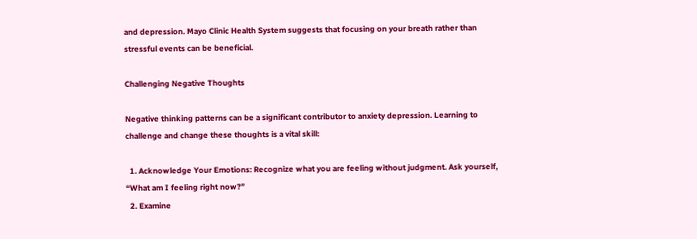and depression. Mayo Clinic Health System suggests that focusing on your breath rather than stressful events can be beneficial.

Challenging Negative Thoughts

Negative thinking patterns can be a significant contributor to anxiety depression. Learning to challenge and change these thoughts is a vital skill:

  1. Acknowledge Your Emotions: Recognize what you are feeling without judgment. Ask yourself, “What am I feeling right now?”
  2. Examine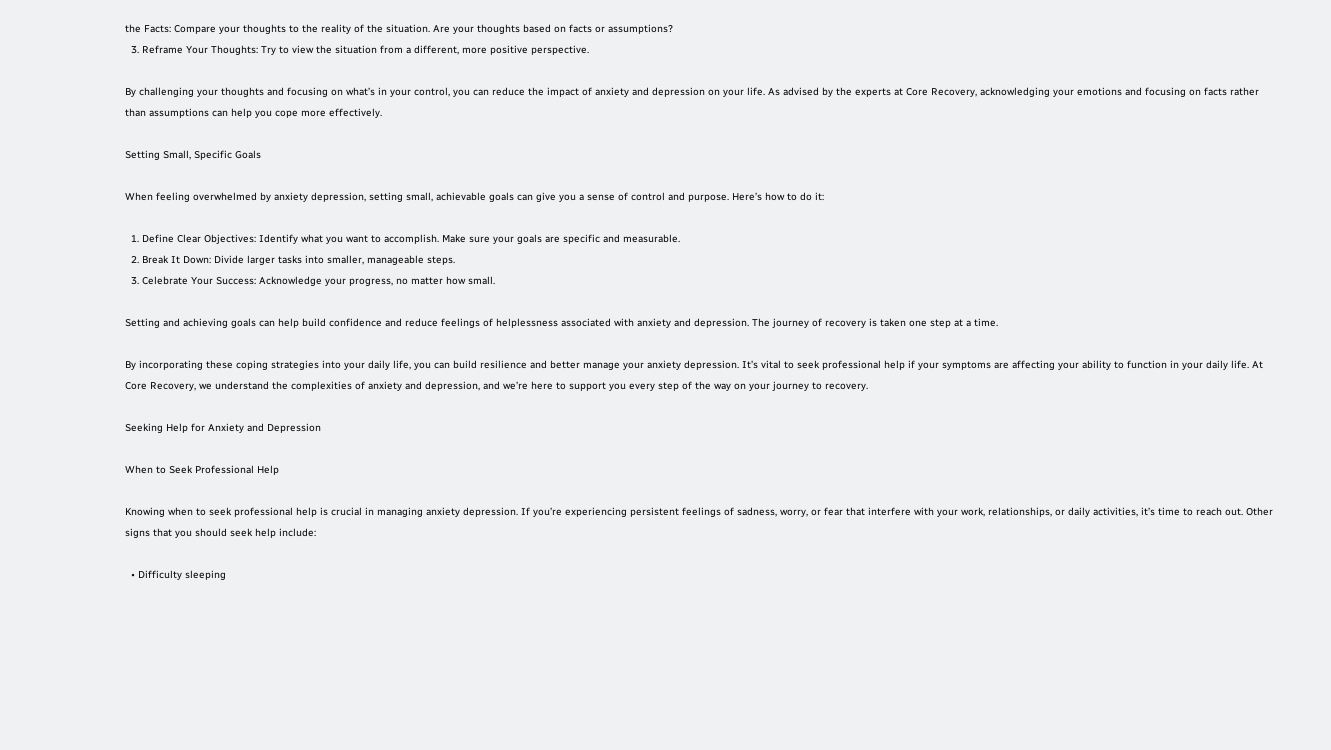the Facts: Compare your thoughts to the reality of the situation. Are your thoughts based on facts or assumptions?
  3. Reframe Your Thoughts: Try to view the situation from a different, more positive perspective.

By challenging your thoughts and focusing on what’s in your control, you can reduce the impact of anxiety and depression on your life. As advised by the experts at Core Recovery, acknowledging your emotions and focusing on facts rather than assumptions can help you cope more effectively.

Setting Small, Specific Goals

When feeling overwhelmed by anxiety depression, setting small, achievable goals can give you a sense of control and purpose. Here’s how to do it:

  1. Define Clear Objectives: Identify what you want to accomplish. Make sure your goals are specific and measurable.
  2. Break It Down: Divide larger tasks into smaller, manageable steps.
  3. Celebrate Your Success: Acknowledge your progress, no matter how small.

Setting and achieving goals can help build confidence and reduce feelings of helplessness associated with anxiety and depression. The journey of recovery is taken one step at a time.

By incorporating these coping strategies into your daily life, you can build resilience and better manage your anxiety depression. It’s vital to seek professional help if your symptoms are affecting your ability to function in your daily life. At Core Recovery, we understand the complexities of anxiety and depression, and we’re here to support you every step of the way on your journey to recovery.

Seeking Help for Anxiety and Depression

When to Seek Professional Help

Knowing when to seek professional help is crucial in managing anxiety depression. If you’re experiencing persistent feelings of sadness, worry, or fear that interfere with your work, relationships, or daily activities, it’s time to reach out. Other signs that you should seek help include:

  • Difficulty sleeping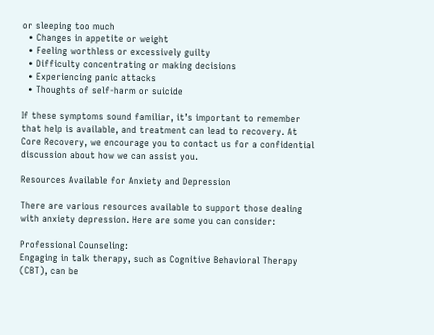or sleeping too much
  • Changes in appetite or weight
  • Feeling worthless or excessively guilty
  • Difficulty concentrating or making decisions
  • Experiencing panic attacks
  • Thoughts of self-harm or suicide

If these symptoms sound familiar, it’s important to remember that help is available, and treatment can lead to recovery. At Core Recovery, we encourage you to contact us for a confidential discussion about how we can assist you.

Resources Available for Anxiety and Depression

There are various resources available to support those dealing with anxiety depression. Here are some you can consider:

Professional Counseling:
Engaging in talk therapy, such as Cognitive Behavioral Therapy (CBT), can be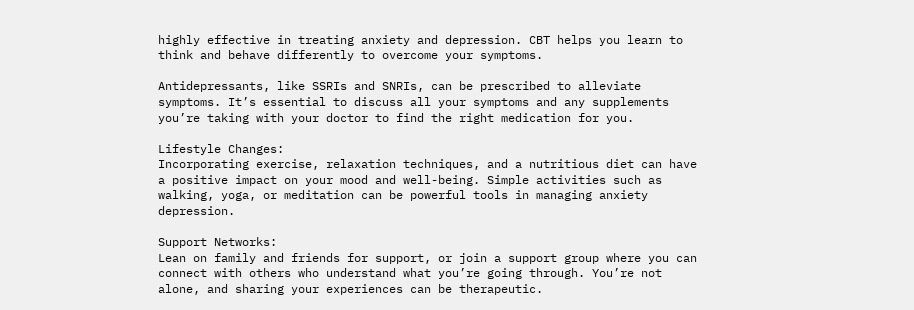highly effective in treating anxiety and depression. CBT helps you learn to think and behave differently to overcome your symptoms.

Antidepressants, like SSRIs and SNRIs, can be prescribed to alleviate symptoms. It’s essential to discuss all your symptoms and any supplements you’re taking with your doctor to find the right medication for you.

Lifestyle Changes:
Incorporating exercise, relaxation techniques, and a nutritious diet can have a positive impact on your mood and well-being. Simple activities such as walking, yoga, or meditation can be powerful tools in managing anxiety depression.

Support Networks:
Lean on family and friends for support, or join a support group where you can connect with others who understand what you’re going through. You’re not alone, and sharing your experiences can be therapeutic.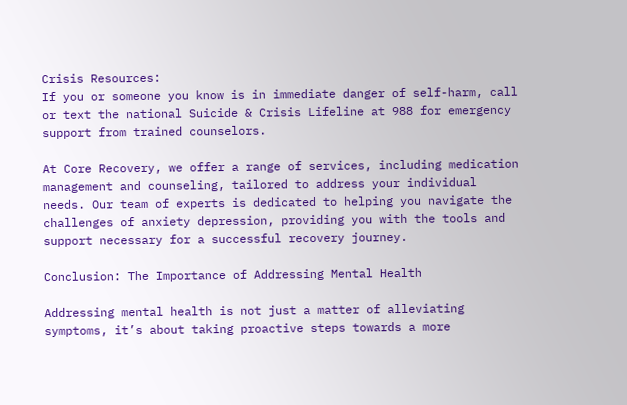Crisis Resources:
If you or someone you know is in immediate danger of self-harm, call or text the national Suicide & Crisis Lifeline at 988 for emergency support from trained counselors.

At Core Recovery, we offer a range of services, including medication management and counseling, tailored to address your individual needs. Our team of experts is dedicated to helping you navigate the challenges of anxiety depression, providing you with the tools and support necessary for a successful recovery journey.

Conclusion: The Importance of Addressing Mental Health

Addressing mental health is not just a matter of alleviating symptoms, it’s about taking proactive steps towards a more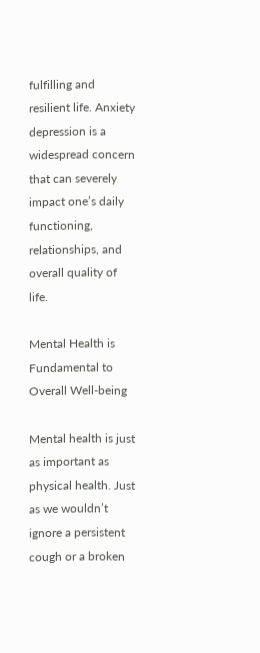fulfilling and resilient life. Anxiety depression is a widespread concern that can severely impact one’s daily functioning, relationships, and overall quality of life.

Mental Health is Fundamental to Overall Well-being

Mental health is just as important as physical health. Just as we wouldn’t ignore a persistent cough or a broken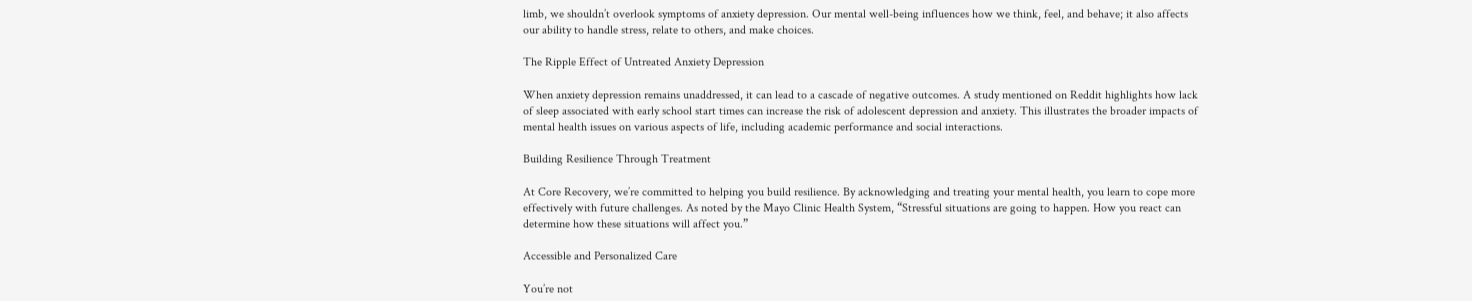limb, we shouldn’t overlook symptoms of anxiety depression. Our mental well-being influences how we think, feel, and behave; it also affects our ability to handle stress, relate to others, and make choices.

The Ripple Effect of Untreated Anxiety Depression

When anxiety depression remains unaddressed, it can lead to a cascade of negative outcomes. A study mentioned on Reddit highlights how lack of sleep associated with early school start times can increase the risk of adolescent depression and anxiety. This illustrates the broader impacts of mental health issues on various aspects of life, including academic performance and social interactions.

Building Resilience Through Treatment

At Core Recovery, we’re committed to helping you build resilience. By acknowledging and treating your mental health, you learn to cope more effectively with future challenges. As noted by the Mayo Clinic Health System, “Stressful situations are going to happen. How you react can determine how these situations will affect you.”

Accessible and Personalized Care

You’re not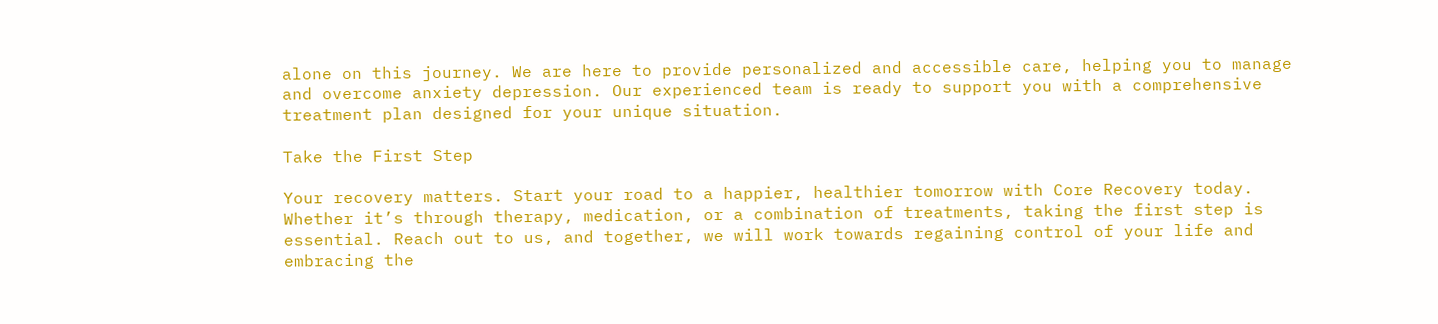alone on this journey. We are here to provide personalized and accessible care, helping you to manage and overcome anxiety depression. Our experienced team is ready to support you with a comprehensive treatment plan designed for your unique situation.

Take the First Step

Your recovery matters. Start your road to a happier, healthier tomorrow with Core Recovery today. Whether it’s through therapy, medication, or a combination of treatments, taking the first step is essential. Reach out to us, and together, we will work towards regaining control of your life and embracing the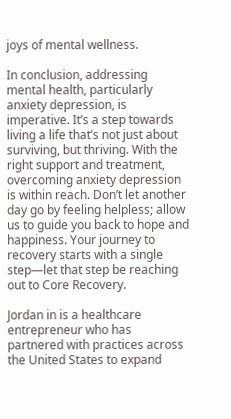joys of mental wellness.

In conclusion, addressing mental health, particularly anxiety depression, is imperative. It’s a step towards living a life that’s not just about surviving, but thriving. With the right support and treatment, overcoming anxiety depression is within reach. Don’t let another day go by feeling helpless; allow us to guide you back to hope and happiness. Your journey to recovery starts with a single step—let that step be reaching out to Core Recovery.

Jordan in is a healthcare entrepreneur who has partnered with practices across the United States to expand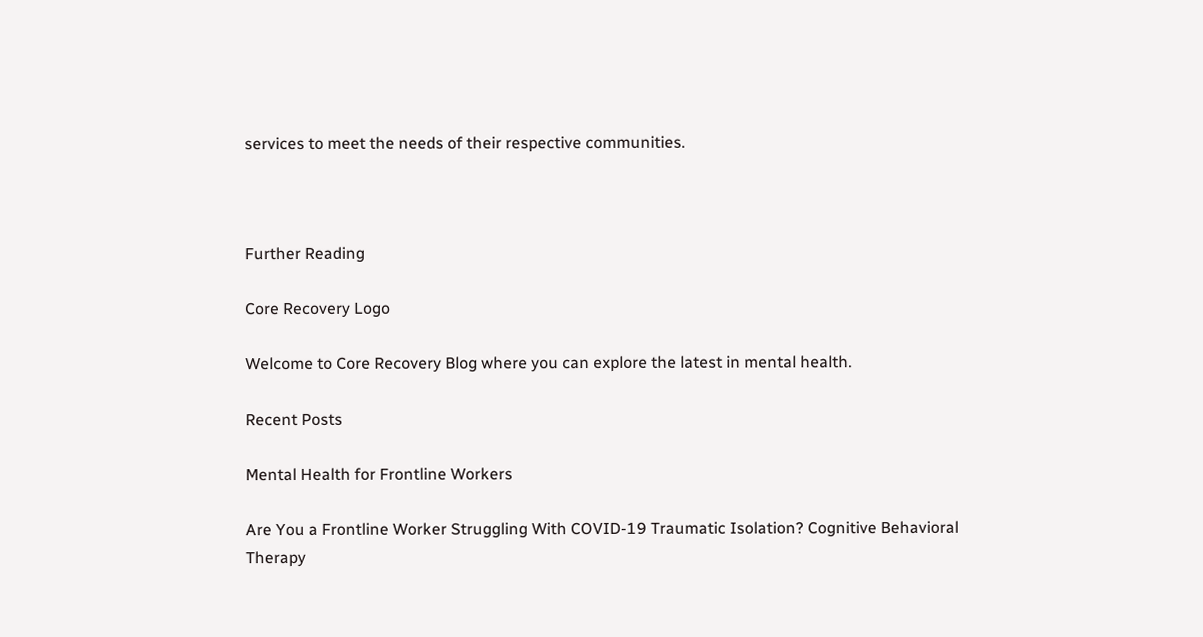services to meet the needs of their respective communities.



Further Reading

Core Recovery Logo

Welcome to Core Recovery Blog where you can explore the latest in mental health.

Recent Posts

Mental Health for Frontline Workers

Are You a Frontline Worker Struggling With COVID-19 Traumatic Isolation? Cognitive Behavioral Therapy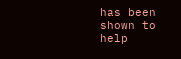has been shown to help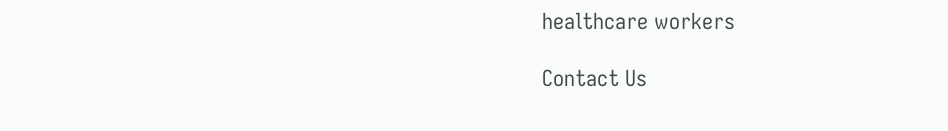healthcare workers

Contact Us